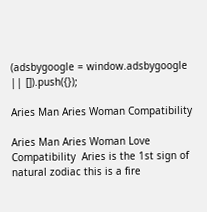(adsbygoogle = window.adsbygoogle || []).push({});

Aries Man Aries Woman Compatibility

Aries Man Aries Woman Love Compatibility  Aries is the 1st sign of natural zodiac this is a fire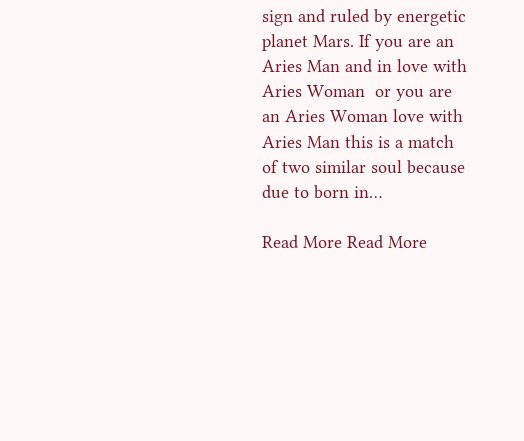sign and ruled by energetic planet Mars. If you are an Aries Man and in love with Aries Woman  or you are an Aries Woman love with Aries Man this is a match of two similar soul because due to born in…

Read More Read More